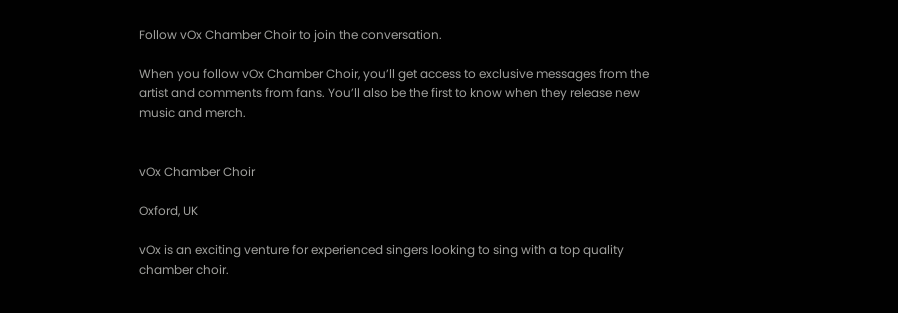Follow vOx Chamber Choir to join the conversation.

When you follow vOx Chamber Choir, you’ll get access to exclusive messages from the artist and comments from fans. You’ll also be the first to know when they release new music and merch.


vOx Chamber Choir

Oxford, UK

vOx is an exciting venture for experienced singers looking to sing with a top quality chamber choir.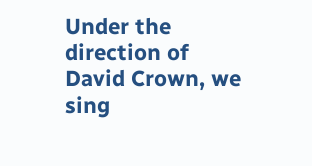Under the direction of David Crown, we sing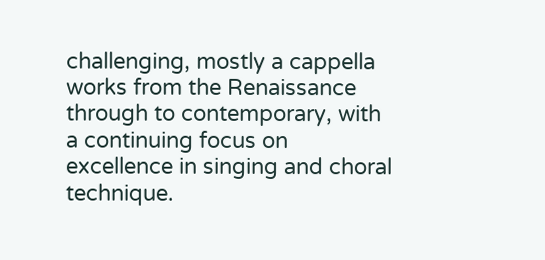challenging, mostly a cappella works from the Renaissance through to contemporary, with a continuing focus on excellence in singing and choral technique.